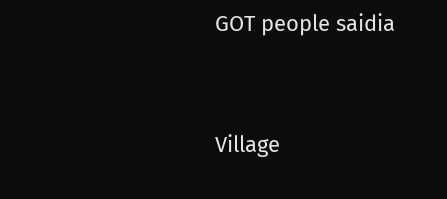GOT people saidia


Village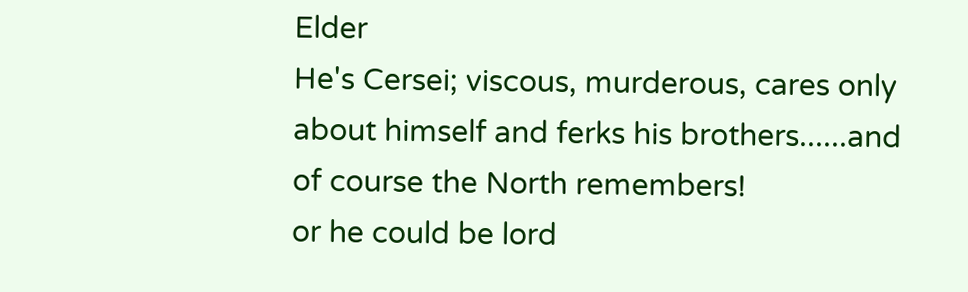Elder
He's Cersei; viscous, murderous, cares only about himself and ferks his brothers......and of course the North remembers!
or he could be lord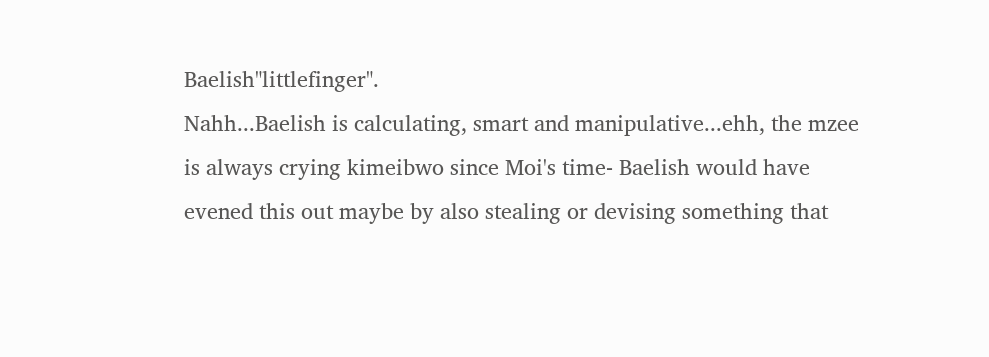Baelish"littlefinger".
Nahh...Baelish is calculating, smart and manipulative...ehh, the mzee is always crying kimeibwo since Moi's time- Baelish would have evened this out maybe by also stealing or devising something that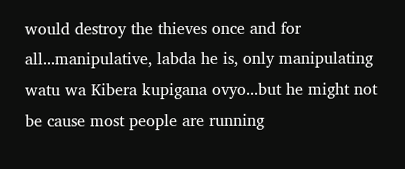would destroy the thieves once and for all...manipulative, labda he is, only manipulating watu wa Kibera kupigana ovyo...but he might not be cause most people are running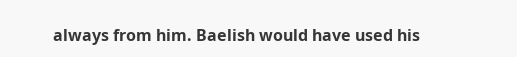always from him. Baelish would have used his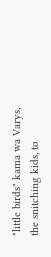"little birds" kama wa Varys, the snitching kids, to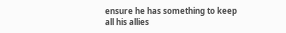ensure he has something to keep all his allies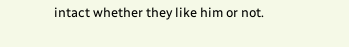intact whether they like him or not.